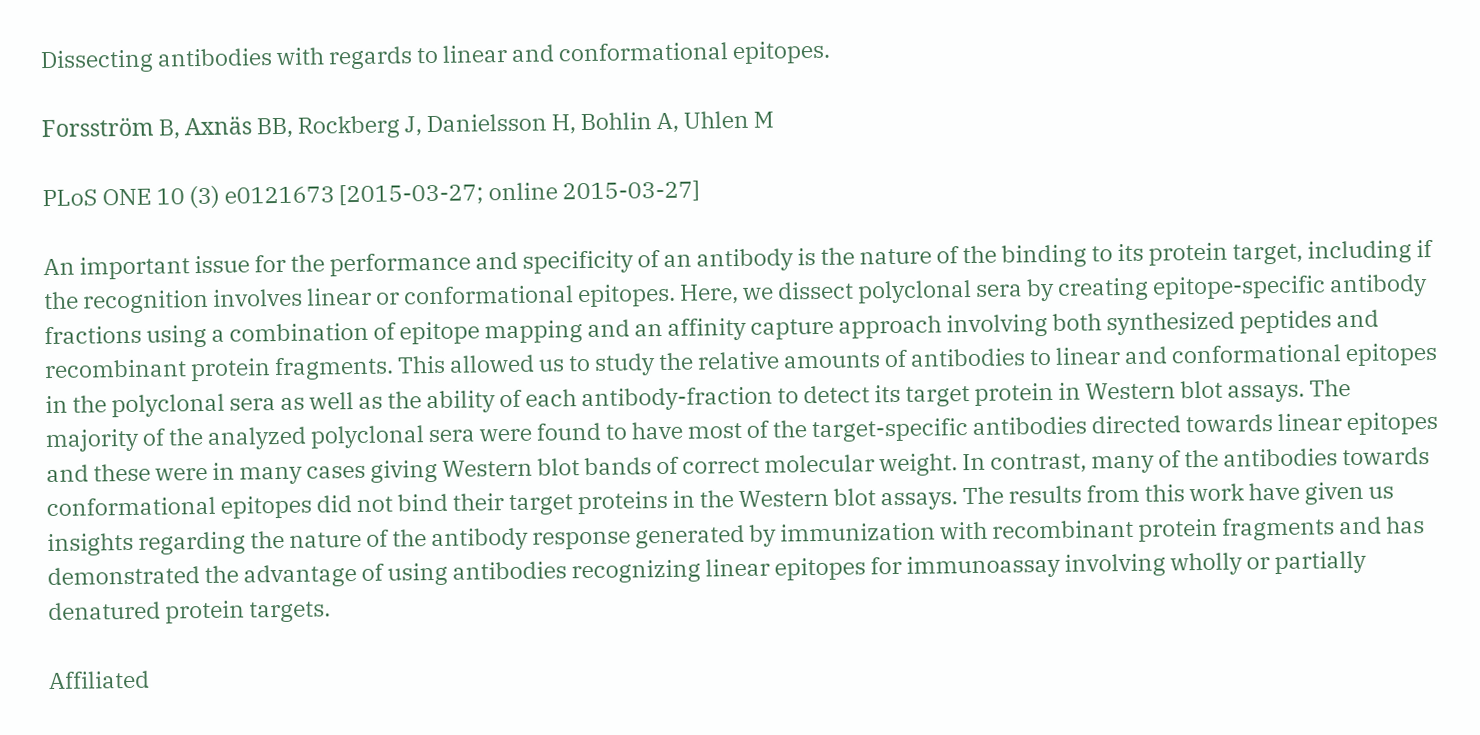Dissecting antibodies with regards to linear and conformational epitopes.

Forsström B, Axnäs BB, Rockberg J, Danielsson H, Bohlin A, Uhlen M

PLoS ONE 10 (3) e0121673 [2015-03-27; online 2015-03-27]

An important issue for the performance and specificity of an antibody is the nature of the binding to its protein target, including if the recognition involves linear or conformational epitopes. Here, we dissect polyclonal sera by creating epitope-specific antibody fractions using a combination of epitope mapping and an affinity capture approach involving both synthesized peptides and recombinant protein fragments. This allowed us to study the relative amounts of antibodies to linear and conformational epitopes in the polyclonal sera as well as the ability of each antibody-fraction to detect its target protein in Western blot assays. The majority of the analyzed polyclonal sera were found to have most of the target-specific antibodies directed towards linear epitopes and these were in many cases giving Western blot bands of correct molecular weight. In contrast, many of the antibodies towards conformational epitopes did not bind their target proteins in the Western blot assays. The results from this work have given us insights regarding the nature of the antibody response generated by immunization with recombinant protein fragments and has demonstrated the advantage of using antibodies recognizing linear epitopes for immunoassay involving wholly or partially denatured protein targets.

Affiliated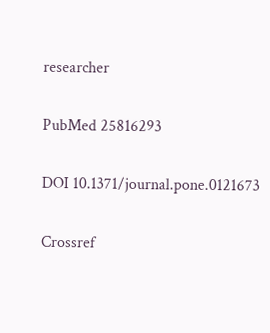researcher

PubMed 25816293

DOI 10.1371/journal.pone.0121673

Crossref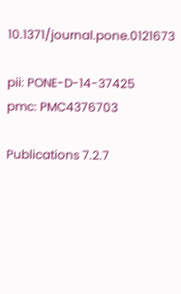10.1371/journal.pone.0121673

pii: PONE-D-14-37425
pmc: PMC4376703

Publications 7.2.7